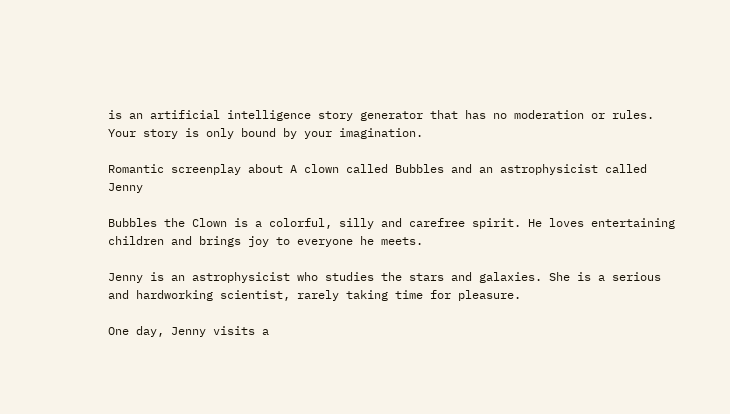is an artificial intelligence story generator that has no moderation or rules. Your story is only bound by your imagination.

Romantic screenplay about A clown called Bubbles and an astrophysicist called Jenny

Bubbles the Clown is a colorful, silly and carefree spirit. He loves entertaining children and brings joy to everyone he meets.

Jenny is an astrophysicist who studies the stars and galaxies. She is a serious and hardworking scientist, rarely taking time for pleasure.

One day, Jenny visits a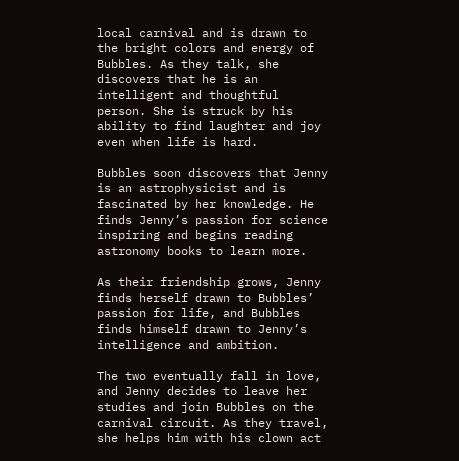local carnival and is drawn to the bright colors and energy of Bubbles. As they talk, she discovers that he is an intelligent and thoughtful person. She is struck by his ability to find laughter and joy even when life is hard.

Bubbles soon discovers that Jenny is an astrophysicist and is fascinated by her knowledge. He finds Jenny’s passion for science inspiring and begins reading astronomy books to learn more.

As their friendship grows, Jenny finds herself drawn to Bubbles’ passion for life, and Bubbles finds himself drawn to Jenny’s intelligence and ambition.

The two eventually fall in love, and Jenny decides to leave her studies and join Bubbles on the carnival circuit. As they travel, she helps him with his clown act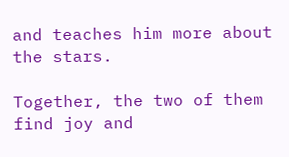and teaches him more about the stars.

Together, the two of them find joy and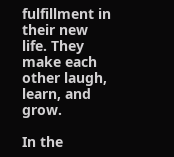fulfillment in their new life. They make each other laugh, learn, and grow.

In the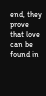end, they prove that love can be found in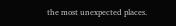the most unexpected places.